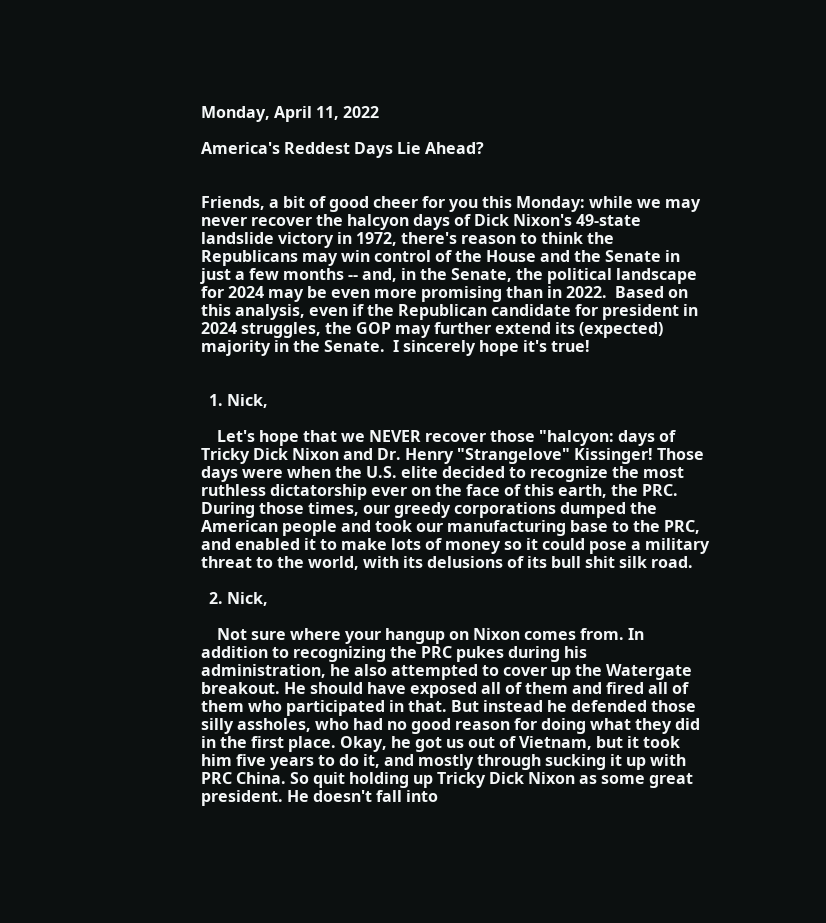Monday, April 11, 2022

America's Reddest Days Lie Ahead?


Friends, a bit of good cheer for you this Monday: while we may never recover the halcyon days of Dick Nixon's 49-state landslide victory in 1972, there's reason to think the Republicans may win control of the House and the Senate in just a few months -- and, in the Senate, the political landscape for 2024 may be even more promising than in 2022.  Based on this analysis, even if the Republican candidate for president in 2024 struggles, the GOP may further extend its (expected) majority in the Senate.  I sincerely hope it's true!


  1. Nick,

    Let's hope that we NEVER recover those "halcyon: days of Tricky Dick Nixon and Dr. Henry "Strangelove" Kissinger! Those days were when the U.S. elite decided to recognize the most ruthless dictatorship ever on the face of this earth, the PRC. During those times, our greedy corporations dumped the American people and took our manufacturing base to the PRC, and enabled it to make lots of money so it could pose a military threat to the world, with its delusions of its bull shit silk road.

  2. Nick,

    Not sure where your hangup on Nixon comes from. In addition to recognizing the PRC pukes during his administration, he also attempted to cover up the Watergate breakout. He should have exposed all of them and fired all of them who participated in that. But instead he defended those silly assholes, who had no good reason for doing what they did in the first place. Okay, he got us out of Vietnam, but it took him five years to do it, and mostly through sucking it up with PRC China. So quit holding up Tricky Dick Nixon as some great president. He doesn't fall into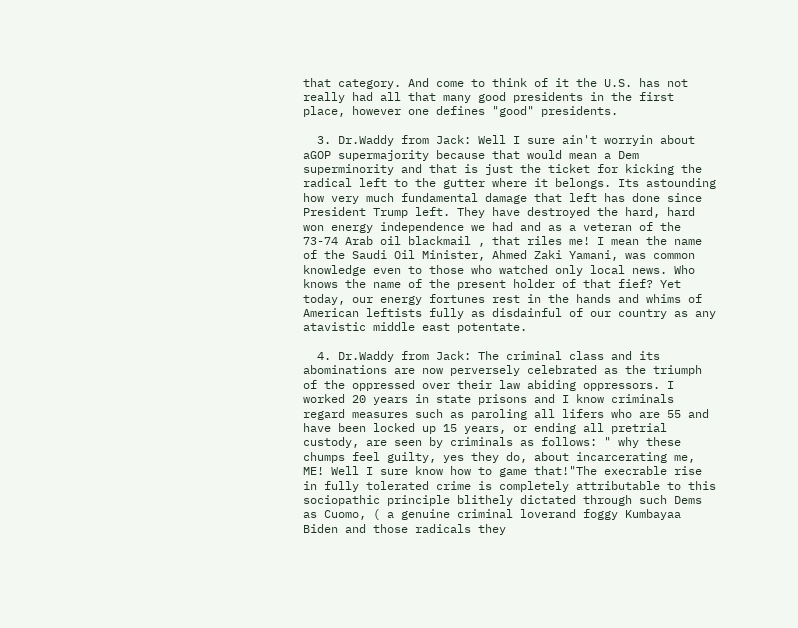that category. And come to think of it the U.S. has not really had all that many good presidents in the first place, however one defines "good" presidents.

  3. Dr.Waddy from Jack: Well I sure ain't worryin about aGOP supermajority because that would mean a Dem superminority and that is just the ticket for kicking the radical left to the gutter where it belongs. Its astounding how very much fundamental damage that left has done since President Trump left. They have destroyed the hard, hard won energy independence we had and as a veteran of the 73-74 Arab oil blackmail , that riles me! I mean the name of the Saudi Oil Minister, Ahmed Zaki Yamani, was common knowledge even to those who watched only local news. Who knows the name of the present holder of that fief? Yet today, our energy fortunes rest in the hands and whims of American leftists fully as disdainful of our country as any atavistic middle east potentate.

  4. Dr.Waddy from Jack: The criminal class and its abominations are now perversely celebrated as the triumph of the oppressed over their law abiding oppressors. I worked 20 years in state prisons and I know criminals regard measures such as paroling all lifers who are 55 and have been locked up 15 years, or ending all pretrial custody, are seen by criminals as follows: " why these chumps feel guilty, yes they do, about incarcerating me, ME! Well I sure know how to game that!"The execrable rise in fully tolerated crime is completely attributable to this sociopathic principle blithely dictated through such Dems as Cuomo, ( a genuine criminal loverand foggy Kumbayaa Biden and those radicals they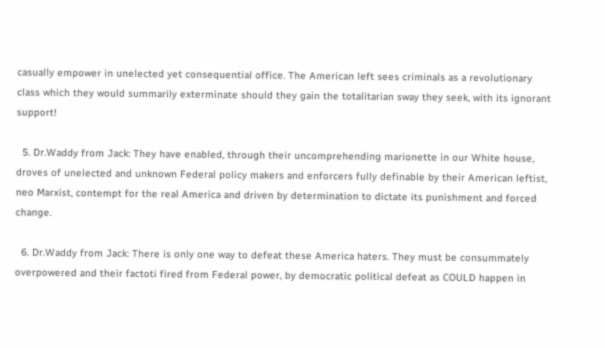casually empower in unelected yet consequential office. The American left sees criminals as a revolutionary class which they would summarily exterminate should they gain the totalitarian sway they seek, with its ignorant support!

  5. Dr.Waddy from Jack: They have enabled, through their uncomprehending marionette in our White house, droves of unelected and unknown Federal policy makers and enforcers fully definable by their American leftist, neo Marxist, contempt for the real America and driven by determination to dictate its punishment and forced change.

  6. Dr.Waddy from Jack: There is only one way to defeat these America haters. They must be consummately overpowered and their factoti fired from Federal power, by democratic political defeat as COULD happen in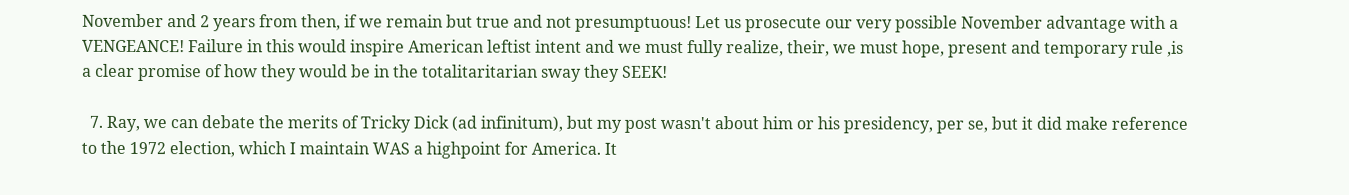November and 2 years from then, if we remain but true and not presumptuous! Let us prosecute our very possible November advantage with a VENGEANCE! Failure in this would inspire American leftist intent and we must fully realize, their, we must hope, present and temporary rule ,is a clear promise of how they would be in the totalitaritarian sway they SEEK!

  7. Ray, we can debate the merits of Tricky Dick (ad infinitum), but my post wasn't about him or his presidency, per se, but it did make reference to the 1972 election, which I maintain WAS a highpoint for America. It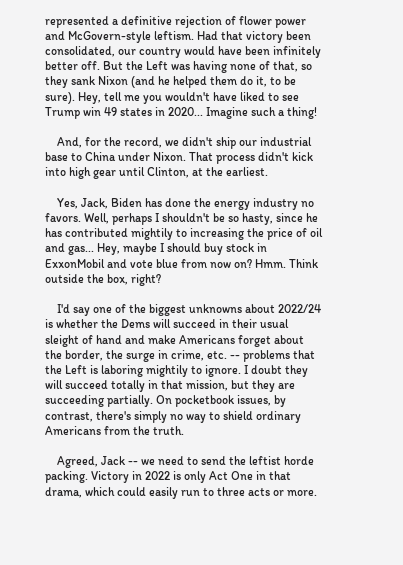represented a definitive rejection of flower power and McGovern-style leftism. Had that victory been consolidated, our country would have been infinitely better off. But the Left was having none of that, so they sank Nixon (and he helped them do it, to be sure). Hey, tell me you wouldn't have liked to see Trump win 49 states in 2020... Imagine such a thing!

    And, for the record, we didn't ship our industrial base to China under Nixon. That process didn't kick into high gear until Clinton, at the earliest.

    Yes, Jack, Biden has done the energy industry no favors. Well, perhaps I shouldn't be so hasty, since he has contributed mightily to increasing the price of oil and gas... Hey, maybe I should buy stock in ExxonMobil and vote blue from now on? Hmm. Think outside the box, right?

    I'd say one of the biggest unknowns about 2022/24 is whether the Dems will succeed in their usual sleight of hand and make Americans forget about the border, the surge in crime, etc. -- problems that the Left is laboring mightily to ignore. I doubt they will succeed totally in that mission, but they are succeeding partially. On pocketbook issues, by contrast, there's simply no way to shield ordinary Americans from the truth.

    Agreed, Jack -- we need to send the leftist horde packing. Victory in 2022 is only Act One in that drama, which could easily run to three acts or more.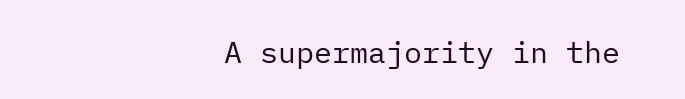A supermajority in the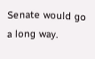Senate would go a long way.